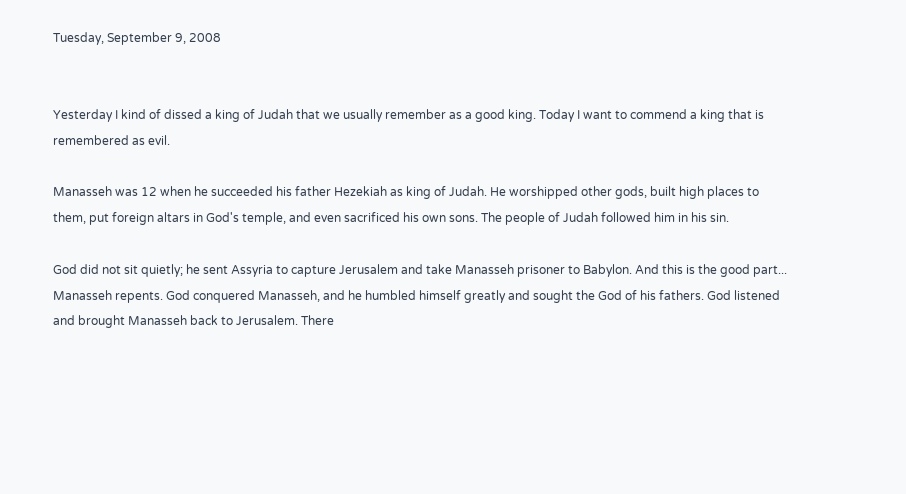Tuesday, September 9, 2008


Yesterday I kind of dissed a king of Judah that we usually remember as a good king. Today I want to commend a king that is remembered as evil.

Manasseh was 12 when he succeeded his father Hezekiah as king of Judah. He worshipped other gods, built high places to them, put foreign altars in God's temple, and even sacrificed his own sons. The people of Judah followed him in his sin.

God did not sit quietly; he sent Assyria to capture Jerusalem and take Manasseh prisoner to Babylon. And this is the good part... Manasseh repents. God conquered Manasseh, and he humbled himself greatly and sought the God of his fathers. God listened and brought Manasseh back to Jerusalem. There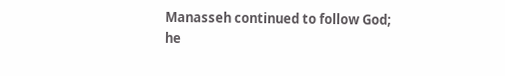Manasseh continued to follow God; he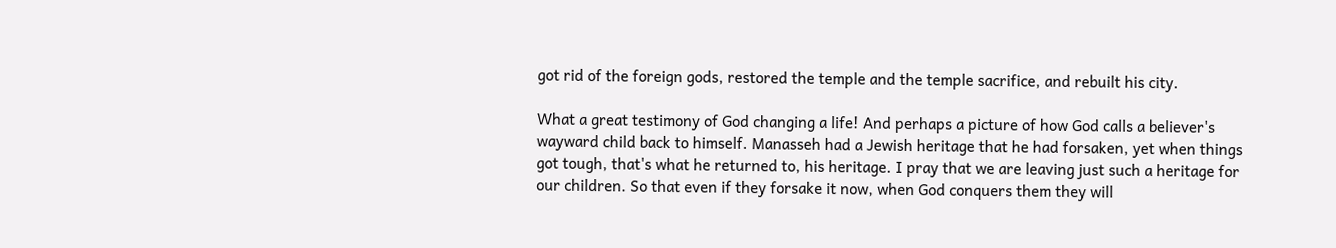got rid of the foreign gods, restored the temple and the temple sacrifice, and rebuilt his city.

What a great testimony of God changing a life! And perhaps a picture of how God calls a believer's wayward child back to himself. Manasseh had a Jewish heritage that he had forsaken, yet when things got tough, that's what he returned to, his heritage. I pray that we are leaving just such a heritage for our children. So that even if they forsake it now, when God conquers them they will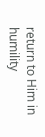return to Him in humility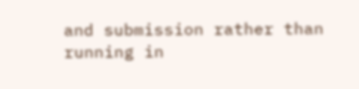and submission rather than running in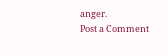anger.
Post a Comment